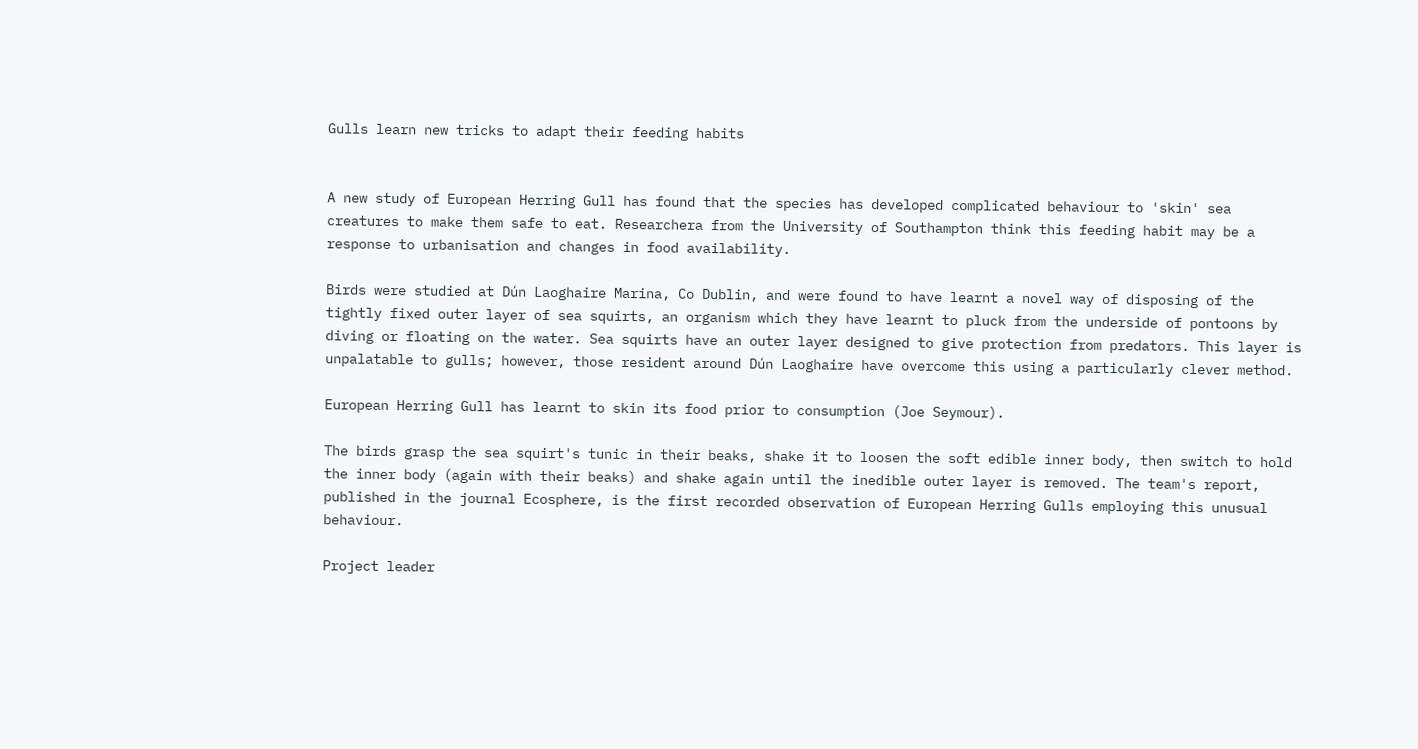Gulls learn new tricks to adapt their feeding habits


A new study of European Herring Gull has found that the species has developed complicated behaviour to 'skin' sea creatures to make them safe to eat. Researchera from the University of Southampton think this feeding habit may be a response to urbanisation and changes in food availability.

Birds were studied at Dún Laoghaire Marina, Co Dublin, and were found to have learnt a novel way of disposing of the tightly fixed outer layer of sea squirts, an organism which they have learnt to pluck from the underside of pontoons by diving or floating on the water. Sea squirts have an outer layer designed to give protection from predators. This layer is unpalatable to gulls; however, those resident around Dún Laoghaire have overcome this using a particularly clever method.

European Herring Gull has learnt to skin its food prior to consumption (Joe Seymour).

The birds grasp the sea squirt's tunic in their beaks, shake it to loosen the soft edible inner body, then switch to hold the inner body (again with their beaks) and shake again until the inedible outer layer is removed. The team's report, published in the journal Ecosphere, is the first recorded observation of European Herring Gulls employing this unusual behaviour.

Project leader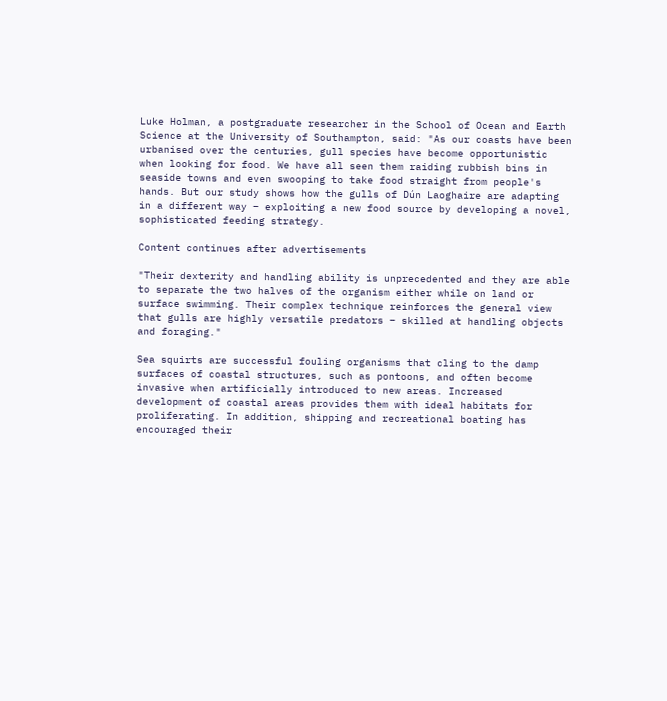Luke Holman, a postgraduate researcher in the School of Ocean and Earth Science at the University of Southampton, said: "As our coasts have been urbanised over the centuries, gull species have become opportunistic when looking for food. We have all seen them raiding rubbish bins in seaside towns and even swooping to take food straight from people's hands. But our study shows how the gulls of Dún Laoghaire are adapting in a different way – exploiting a new food source by developing a novel, sophisticated feeding strategy.

Content continues after advertisements

"Their dexterity and handling ability is unprecedented and they are able to separate the two halves of the organism either while on land or surface swimming. Their complex technique reinforces the general view that gulls are highly versatile predators – skilled at handling objects and foraging."

Sea squirts are successful fouling organisms that cling to the damp surfaces of coastal structures, such as pontoons, and often become invasive when artificially introduced to new areas. Increased development of coastal areas provides them with ideal habitats for proliferating. In addition, shipping and recreational boating has encouraged their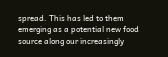spread. This has led to them emerging as a potential new food source along our increasingly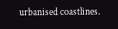urbanised coastlines.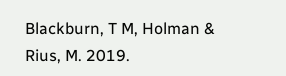Blackburn, T M, Holman & Rius, M. 2019.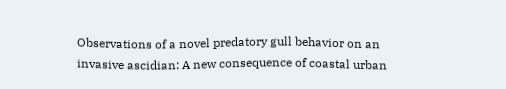Observations of a novel predatory gull behavior on an invasive ascidian: A new consequence of coastal urban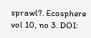sprawl?. Ecosphere vol 10, no 3. DOI: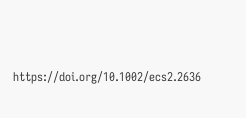https://doi.org/10.1002/ecs2.2636